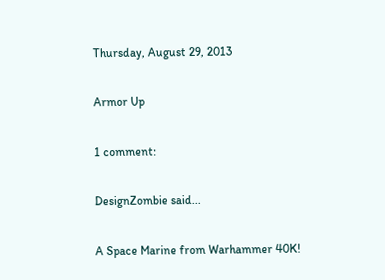Thursday, August 29, 2013

Armor Up

1 comment:

DesignZombie said...

A Space Marine from Warhammer 40K!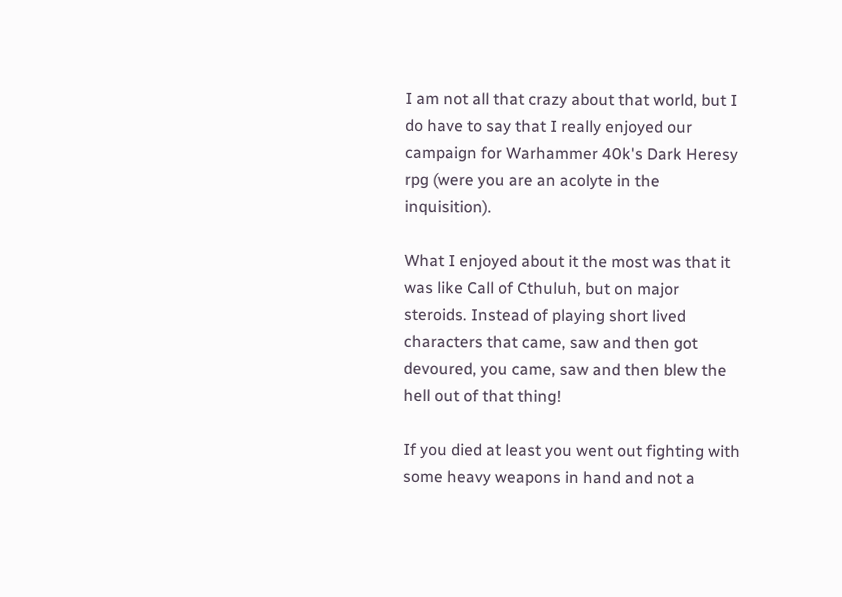I am not all that crazy about that world, but I do have to say that I really enjoyed our campaign for Warhammer 40k's Dark Heresy rpg (were you are an acolyte in the inquisition).

What I enjoyed about it the most was that it was like Call of Cthuluh, but on major steroids. Instead of playing short lived characters that came, saw and then got devoured, you came, saw and then blew the hell out of that thing!

If you died at least you went out fighting with some heavy weapons in hand and not a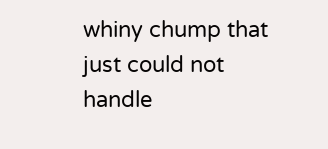whiny chump that just could not handle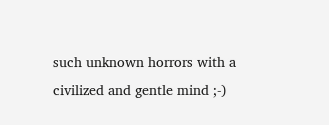such unknown horrors with a civilized and gentle mind ;-)